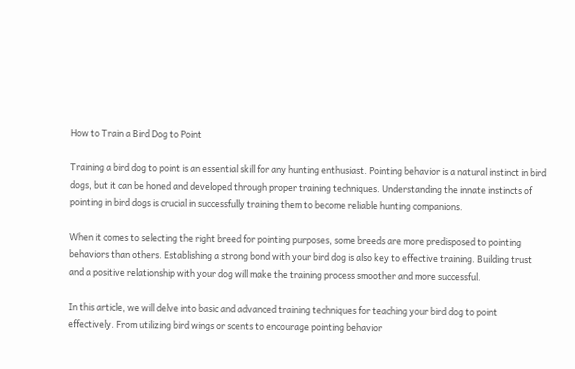How to Train a Bird Dog to Point

Training a bird dog to point is an essential skill for any hunting enthusiast. Pointing behavior is a natural instinct in bird dogs, but it can be honed and developed through proper training techniques. Understanding the innate instincts of pointing in bird dogs is crucial in successfully training them to become reliable hunting companions.

When it comes to selecting the right breed for pointing purposes, some breeds are more predisposed to pointing behaviors than others. Establishing a strong bond with your bird dog is also key to effective training. Building trust and a positive relationship with your dog will make the training process smoother and more successful.

In this article, we will delve into basic and advanced training techniques for teaching your bird dog to point effectively. From utilizing bird wings or scents to encourage pointing behavior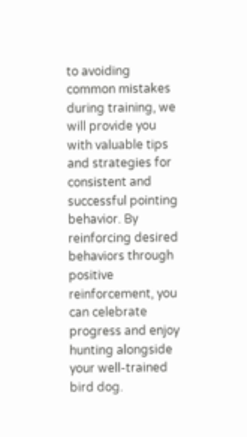to avoiding common mistakes during training, we will provide you with valuable tips and strategies for consistent and successful pointing behavior. By reinforcing desired behaviors through positive reinforcement, you can celebrate progress and enjoy hunting alongside your well-trained bird dog.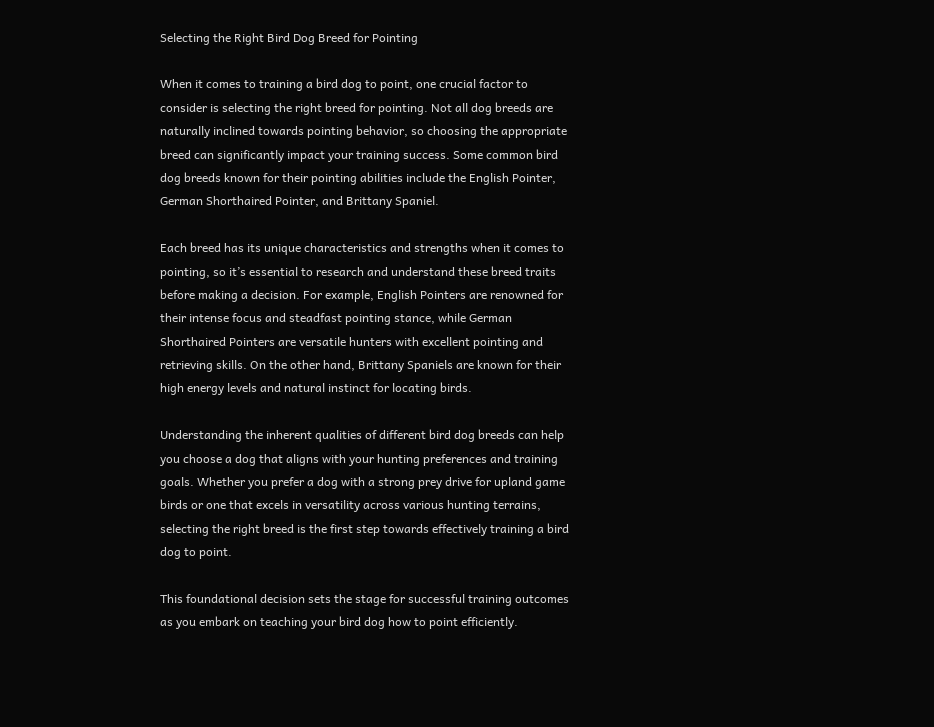Selecting the Right Bird Dog Breed for Pointing

When it comes to training a bird dog to point, one crucial factor to consider is selecting the right breed for pointing. Not all dog breeds are naturally inclined towards pointing behavior, so choosing the appropriate breed can significantly impact your training success. Some common bird dog breeds known for their pointing abilities include the English Pointer, German Shorthaired Pointer, and Brittany Spaniel.

Each breed has its unique characteristics and strengths when it comes to pointing, so it’s essential to research and understand these breed traits before making a decision. For example, English Pointers are renowned for their intense focus and steadfast pointing stance, while German Shorthaired Pointers are versatile hunters with excellent pointing and retrieving skills. On the other hand, Brittany Spaniels are known for their high energy levels and natural instinct for locating birds.

Understanding the inherent qualities of different bird dog breeds can help you choose a dog that aligns with your hunting preferences and training goals. Whether you prefer a dog with a strong prey drive for upland game birds or one that excels in versatility across various hunting terrains, selecting the right breed is the first step towards effectively training a bird dog to point.

This foundational decision sets the stage for successful training outcomes as you embark on teaching your bird dog how to point efficiently.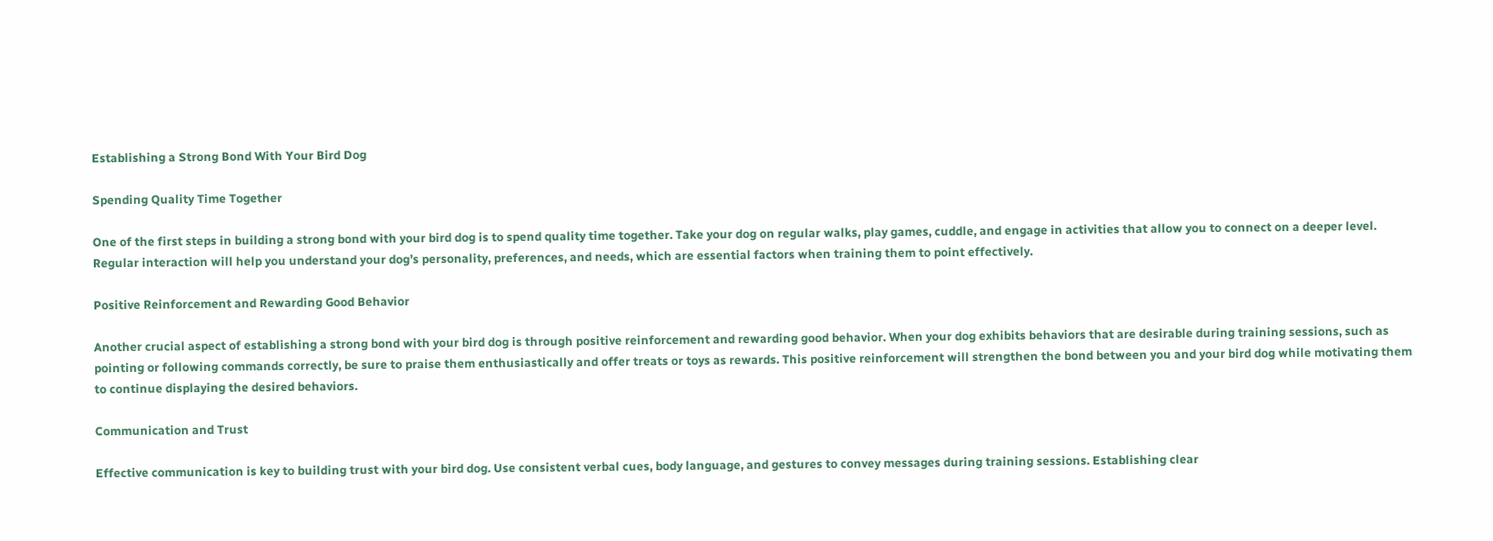Establishing a Strong Bond With Your Bird Dog

Spending Quality Time Together

One of the first steps in building a strong bond with your bird dog is to spend quality time together. Take your dog on regular walks, play games, cuddle, and engage in activities that allow you to connect on a deeper level. Regular interaction will help you understand your dog’s personality, preferences, and needs, which are essential factors when training them to point effectively.

Positive Reinforcement and Rewarding Good Behavior

Another crucial aspect of establishing a strong bond with your bird dog is through positive reinforcement and rewarding good behavior. When your dog exhibits behaviors that are desirable during training sessions, such as pointing or following commands correctly, be sure to praise them enthusiastically and offer treats or toys as rewards. This positive reinforcement will strengthen the bond between you and your bird dog while motivating them to continue displaying the desired behaviors.

Communication and Trust

Effective communication is key to building trust with your bird dog. Use consistent verbal cues, body language, and gestures to convey messages during training sessions. Establishing clear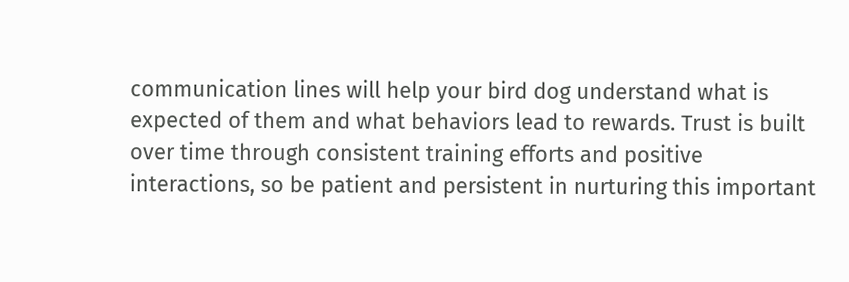communication lines will help your bird dog understand what is expected of them and what behaviors lead to rewards. Trust is built over time through consistent training efforts and positive interactions, so be patient and persistent in nurturing this important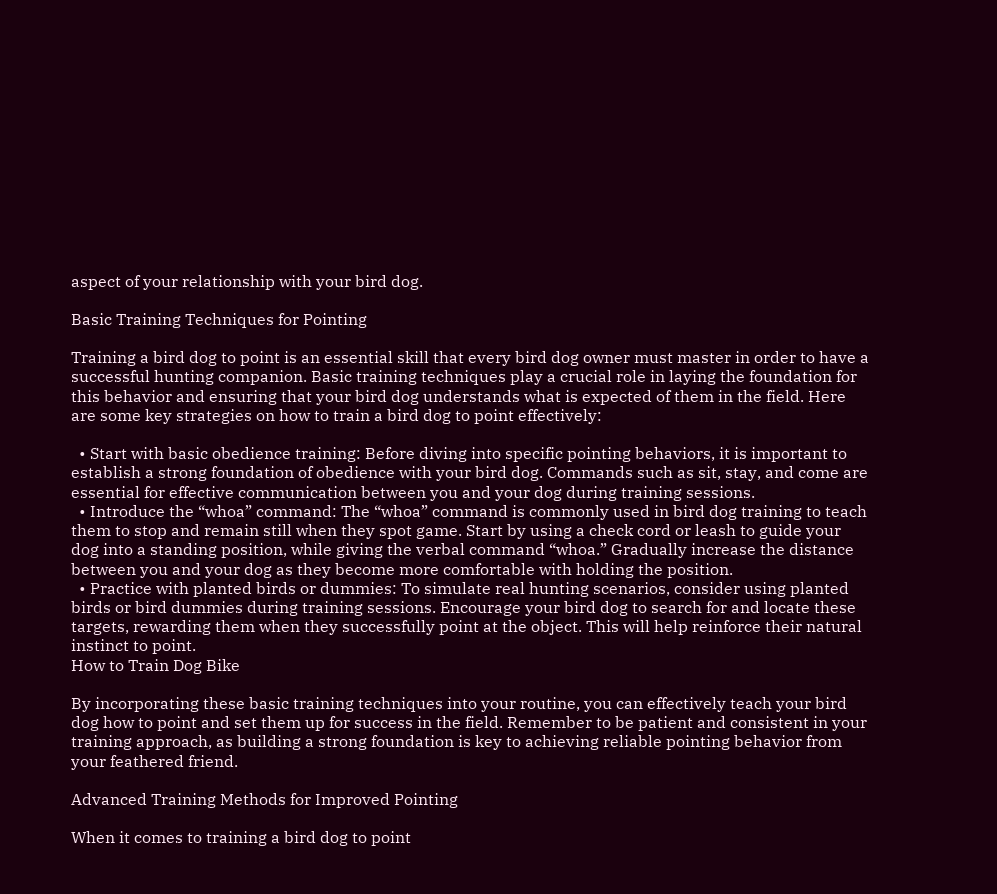aspect of your relationship with your bird dog.

Basic Training Techniques for Pointing

Training a bird dog to point is an essential skill that every bird dog owner must master in order to have a successful hunting companion. Basic training techniques play a crucial role in laying the foundation for this behavior and ensuring that your bird dog understands what is expected of them in the field. Here are some key strategies on how to train a bird dog to point effectively:

  • Start with basic obedience training: Before diving into specific pointing behaviors, it is important to establish a strong foundation of obedience with your bird dog. Commands such as sit, stay, and come are essential for effective communication between you and your dog during training sessions.
  • Introduce the “whoa” command: The “whoa” command is commonly used in bird dog training to teach them to stop and remain still when they spot game. Start by using a check cord or leash to guide your dog into a standing position, while giving the verbal command “whoa.” Gradually increase the distance between you and your dog as they become more comfortable with holding the position.
  • Practice with planted birds or dummies: To simulate real hunting scenarios, consider using planted birds or bird dummies during training sessions. Encourage your bird dog to search for and locate these targets, rewarding them when they successfully point at the object. This will help reinforce their natural instinct to point.
How to Train Dog Bike

By incorporating these basic training techniques into your routine, you can effectively teach your bird dog how to point and set them up for success in the field. Remember to be patient and consistent in your training approach, as building a strong foundation is key to achieving reliable pointing behavior from your feathered friend.

Advanced Training Methods for Improved Pointing

When it comes to training a bird dog to point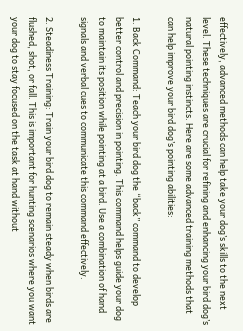effectively, advanced methods can help take your dog’s skills to the next level. These techniques are crucial for refining and enhancing your bird dog’s natural pointing instincts. Here are some advanced training methods that can help improve your bird dog’s pointing abilities:

1. Back Command: Teach your bird dog the “back” command to develop better control and precision in pointing. This command helps guide your dog to maintain its position while pointing at a bird. Use a combination of hand signals and verbal cues to communicate this command effectively.

2. Steadiness Training: Train your bird dog to remain steady when birds are flushed, shot, or fall. This is important for hunting scenarios where you want your dog to stay focused on the task at hand without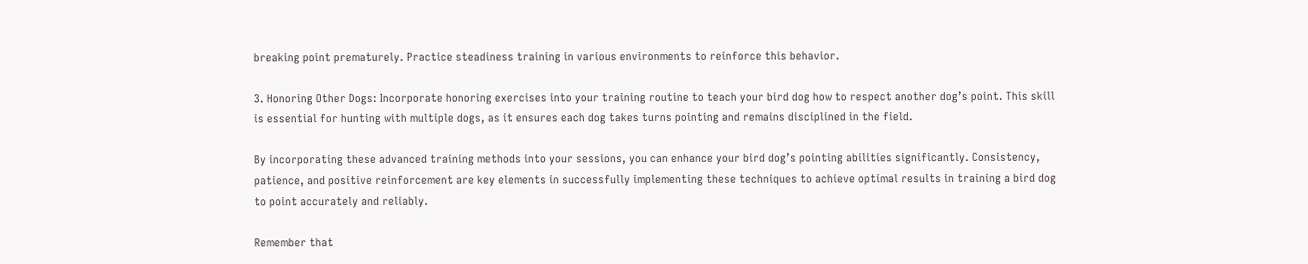breaking point prematurely. Practice steadiness training in various environments to reinforce this behavior.

3. Honoring Other Dogs: Incorporate honoring exercises into your training routine to teach your bird dog how to respect another dog’s point. This skill is essential for hunting with multiple dogs, as it ensures each dog takes turns pointing and remains disciplined in the field.

By incorporating these advanced training methods into your sessions, you can enhance your bird dog’s pointing abilities significantly. Consistency, patience, and positive reinforcement are key elements in successfully implementing these techniques to achieve optimal results in training a bird dog to point accurately and reliably.

Remember that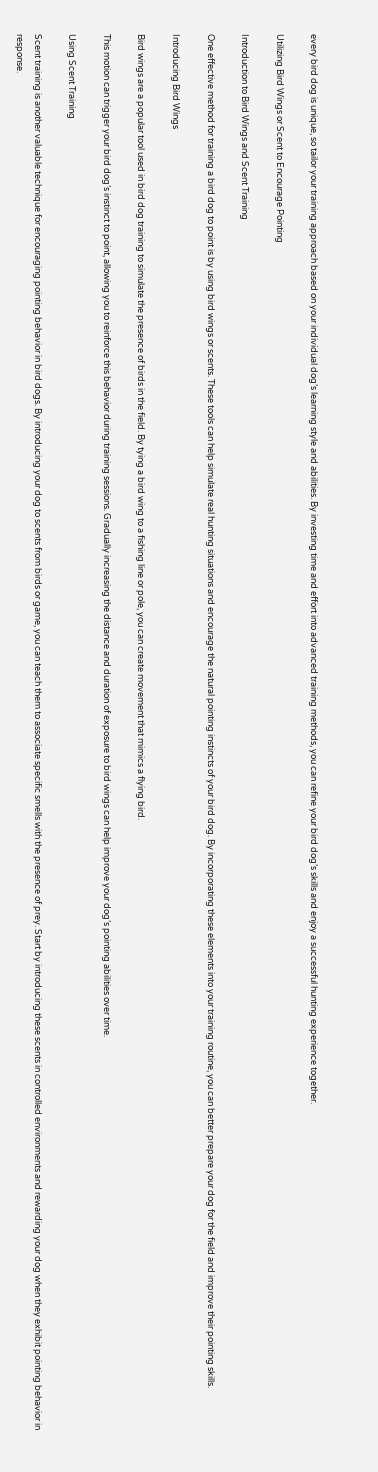every bird dog is unique, so tailor your training approach based on your individual dog’s learning style and abilities. By investing time and effort into advanced training methods, you can refine your bird dog’s skills and enjoy a successful hunting experience together.

Utilizing Bird Wings or Scent to Encourage Pointing

Introduction to Bird Wings and Scent Training

One effective method for training a bird dog to point is by using bird wings or scents. These tools can help simulate real hunting situations and encourage the natural pointing instincts of your bird dog. By incorporating these elements into your training routine, you can better prepare your dog for the field and improve their pointing skills.

Introducing Bird Wings

Bird wings are a popular tool used in bird dog training to simulate the presence of birds in the field. By tying a bird wing to a fishing line or pole, you can create movement that mimics a flying bird.

This motion can trigger your bird dog’s instinct to point, allowing you to reinforce this behavior during training sessions. Gradually increasing the distance and duration of exposure to bird wings can help improve your dog’s pointing abilities over time.

Using Scent Training

Scent training is another valuable technique for encouraging pointing behavior in bird dogs. By introducing your dog to scents from birds or game, you can teach them to associate specific smells with the presence of prey. Start by introducing these scents in controlled environments and rewarding your dog when they exhibit pointing behavior in response.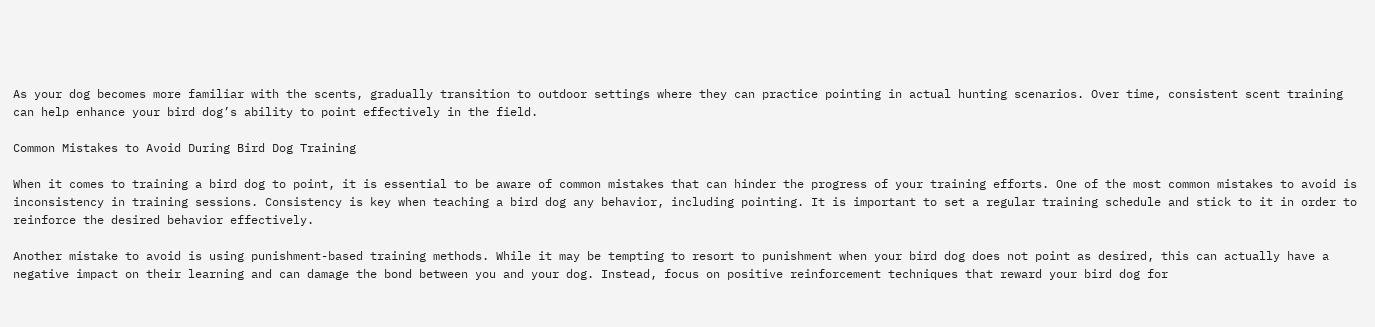As your dog becomes more familiar with the scents, gradually transition to outdoor settings where they can practice pointing in actual hunting scenarios. Over time, consistent scent training can help enhance your bird dog’s ability to point effectively in the field.

Common Mistakes to Avoid During Bird Dog Training

When it comes to training a bird dog to point, it is essential to be aware of common mistakes that can hinder the progress of your training efforts. One of the most common mistakes to avoid is inconsistency in training sessions. Consistency is key when teaching a bird dog any behavior, including pointing. It is important to set a regular training schedule and stick to it in order to reinforce the desired behavior effectively.

Another mistake to avoid is using punishment-based training methods. While it may be tempting to resort to punishment when your bird dog does not point as desired, this can actually have a negative impact on their learning and can damage the bond between you and your dog. Instead, focus on positive reinforcement techniques that reward your bird dog for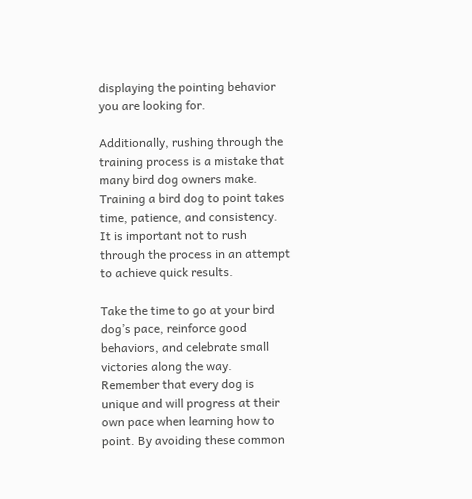displaying the pointing behavior you are looking for.

Additionally, rushing through the training process is a mistake that many bird dog owners make. Training a bird dog to point takes time, patience, and consistency. It is important not to rush through the process in an attempt to achieve quick results.

Take the time to go at your bird dog’s pace, reinforce good behaviors, and celebrate small victories along the way. Remember that every dog is unique and will progress at their own pace when learning how to point. By avoiding these common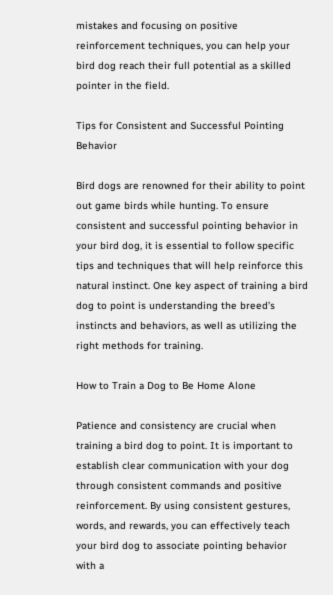mistakes and focusing on positive reinforcement techniques, you can help your bird dog reach their full potential as a skilled pointer in the field.

Tips for Consistent and Successful Pointing Behavior

Bird dogs are renowned for their ability to point out game birds while hunting. To ensure consistent and successful pointing behavior in your bird dog, it is essential to follow specific tips and techniques that will help reinforce this natural instinct. One key aspect of training a bird dog to point is understanding the breed’s instincts and behaviors, as well as utilizing the right methods for training.

How to Train a Dog to Be Home Alone

Patience and consistency are crucial when training a bird dog to point. It is important to establish clear communication with your dog through consistent commands and positive reinforcement. By using consistent gestures, words, and rewards, you can effectively teach your bird dog to associate pointing behavior with a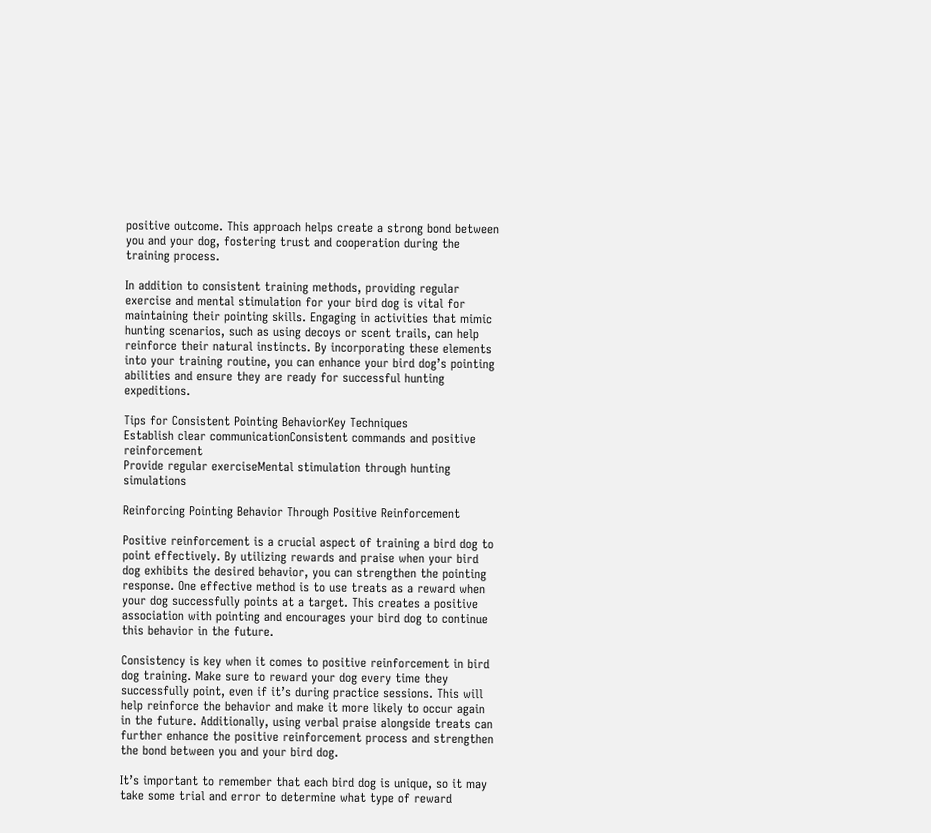positive outcome. This approach helps create a strong bond between you and your dog, fostering trust and cooperation during the training process.

In addition to consistent training methods, providing regular exercise and mental stimulation for your bird dog is vital for maintaining their pointing skills. Engaging in activities that mimic hunting scenarios, such as using decoys or scent trails, can help reinforce their natural instincts. By incorporating these elements into your training routine, you can enhance your bird dog’s pointing abilities and ensure they are ready for successful hunting expeditions.

Tips for Consistent Pointing BehaviorKey Techniques
Establish clear communicationConsistent commands and positive reinforcement
Provide regular exerciseMental stimulation through hunting simulations

Reinforcing Pointing Behavior Through Positive Reinforcement

Positive reinforcement is a crucial aspect of training a bird dog to point effectively. By utilizing rewards and praise when your bird dog exhibits the desired behavior, you can strengthen the pointing response. One effective method is to use treats as a reward when your dog successfully points at a target. This creates a positive association with pointing and encourages your bird dog to continue this behavior in the future.

Consistency is key when it comes to positive reinforcement in bird dog training. Make sure to reward your dog every time they successfully point, even if it’s during practice sessions. This will help reinforce the behavior and make it more likely to occur again in the future. Additionally, using verbal praise alongside treats can further enhance the positive reinforcement process and strengthen the bond between you and your bird dog.

It’s important to remember that each bird dog is unique, so it may take some trial and error to determine what type of reward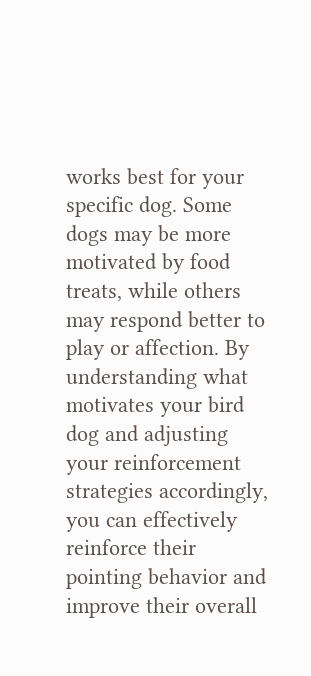works best for your specific dog. Some dogs may be more motivated by food treats, while others may respond better to play or affection. By understanding what motivates your bird dog and adjusting your reinforcement strategies accordingly, you can effectively reinforce their pointing behavior and improve their overall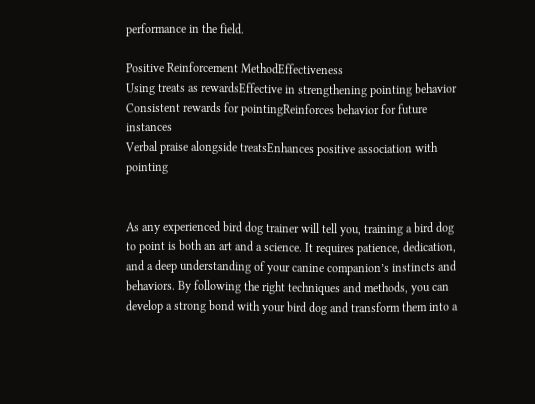performance in the field.

Positive Reinforcement MethodEffectiveness
Using treats as rewardsEffective in strengthening pointing behavior
Consistent rewards for pointingReinforces behavior for future instances
Verbal praise alongside treatsEnhances positive association with pointing


As any experienced bird dog trainer will tell you, training a bird dog to point is both an art and a science. It requires patience, dedication, and a deep understanding of your canine companion’s instincts and behaviors. By following the right techniques and methods, you can develop a strong bond with your bird dog and transform them into a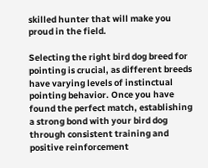skilled hunter that will make you proud in the field.

Selecting the right bird dog breed for pointing is crucial, as different breeds have varying levels of instinctual pointing behavior. Once you have found the perfect match, establishing a strong bond with your bird dog through consistent training and positive reinforcement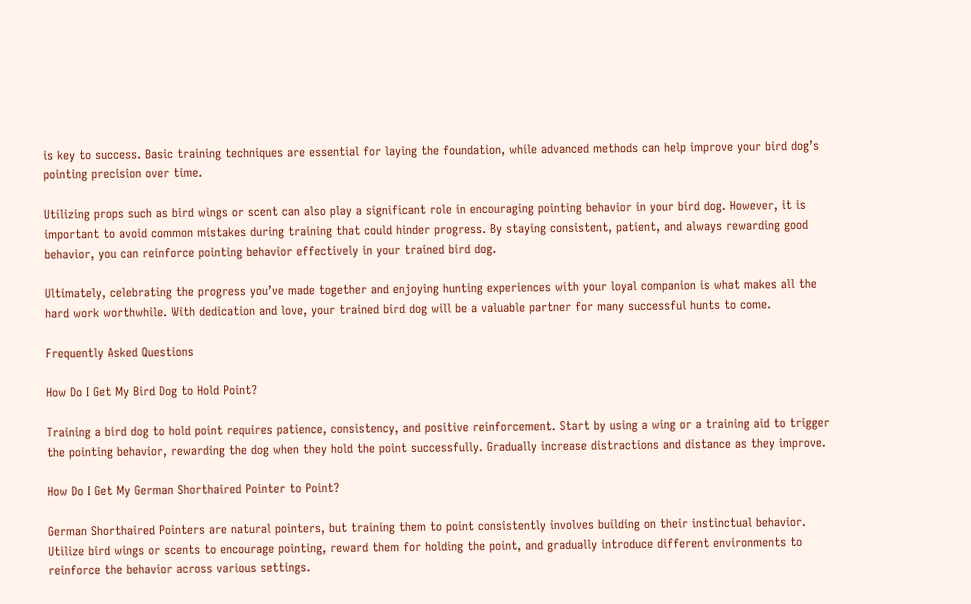is key to success. Basic training techniques are essential for laying the foundation, while advanced methods can help improve your bird dog’s pointing precision over time.

Utilizing props such as bird wings or scent can also play a significant role in encouraging pointing behavior in your bird dog. However, it is important to avoid common mistakes during training that could hinder progress. By staying consistent, patient, and always rewarding good behavior, you can reinforce pointing behavior effectively in your trained bird dog.

Ultimately, celebrating the progress you’ve made together and enjoying hunting experiences with your loyal companion is what makes all the hard work worthwhile. With dedication and love, your trained bird dog will be a valuable partner for many successful hunts to come.

Frequently Asked Questions

How Do I Get My Bird Dog to Hold Point?

Training a bird dog to hold point requires patience, consistency, and positive reinforcement. Start by using a wing or a training aid to trigger the pointing behavior, rewarding the dog when they hold the point successfully. Gradually increase distractions and distance as they improve.

How Do I Get My German Shorthaired Pointer to Point?

German Shorthaired Pointers are natural pointers, but training them to point consistently involves building on their instinctual behavior. Utilize bird wings or scents to encourage pointing, reward them for holding the point, and gradually introduce different environments to reinforce the behavior across various settings.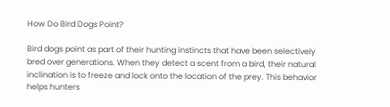How Do Bird Dogs Point?

Bird dogs point as part of their hunting instincts that have been selectively bred over generations. When they detect a scent from a bird, their natural inclination is to freeze and lock onto the location of the prey. This behavior helps hunters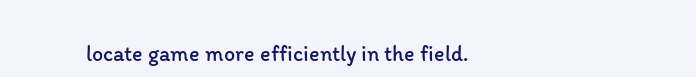locate game more efficiently in the field.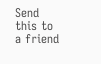Send this to a friend